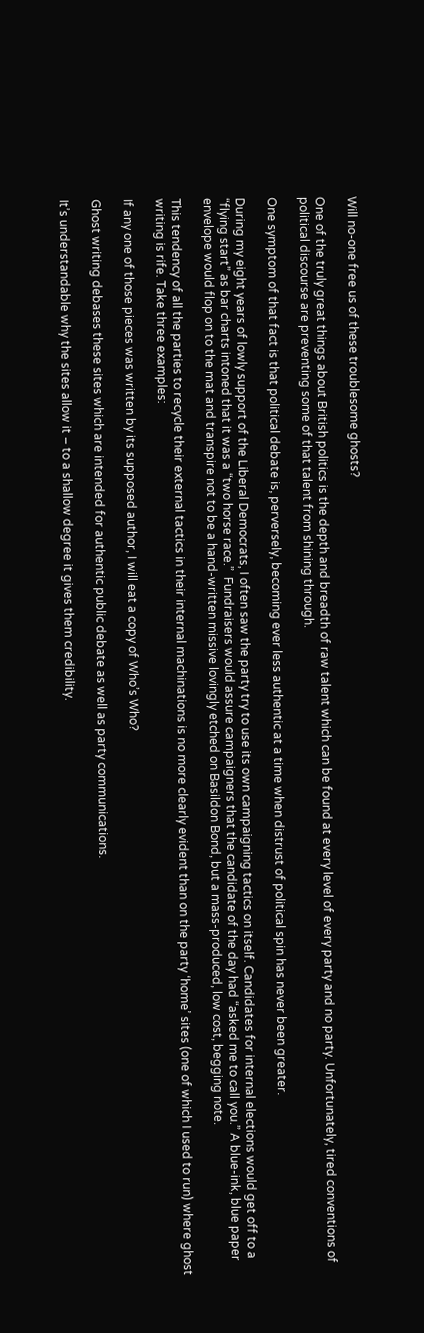Will no-one free us of these troublesome ghosts?

One of the truly great things about British politics is the depth and breadth of raw talent which can be found at every level of every party and no party. Unfortunately, tired conventions of political discourse are preventing some of that talent from shining through.

One symptom of that fact is that political debate is, perversely, becoming ever less authentic at a time when distrust of political spin has never been greater.

During my eight years of lowly support of the Liberal Democrats, I often saw the party try to use its own campaigning tactics on itself. Candidates for internal elections would get off to a “flying start” as bar charts intoned that it was a “two horse race.”  Fundraisers would assure campaigners that the candidate of the day had “asked me to call you.” A blue-ink, blue paper envelope would flop on to the mat and transpire not to be a hand-written missive lovingly etched on Basildon Bond, but a mass-produced, low cost, begging note.

This tendency of all the parties to recycle their external tactics in their internal machinations is no more clearly evident than on the party ‘home’ sites (one of which I used to run) where ghost writing is rife. Take three examples:

If any one of those pieces was written by its supposed author, I will eat a copy of Who’s Who?

Ghost writing debases these sites which are intended for authentic public debate as well as party communications.

It’s understandable why the sites allow it – to a shallow degree it gives them credibility.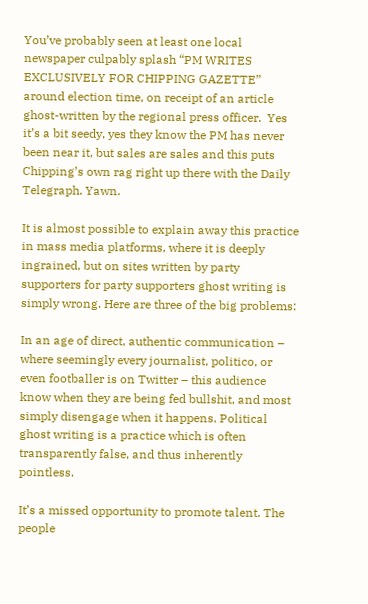You’ve probably seen at least one local newspaper culpably splash “PM WRITES EXCLUSIVELY FOR CHIPPING GAZETTE” around election time, on receipt of an article ghost-written by the regional press officer.  Yes it’s a bit seedy, yes they know the PM has never been near it, but sales are sales and this puts Chipping’s own rag right up there with the Daily Telegraph. Yawn.

It is almost possible to explain away this practice in mass media platforms, where it is deeply ingrained, but on sites written by party supporters for party supporters ghost writing is  simply wrong. Here are three of the big problems:

In an age of direct, authentic communication – where seemingly every journalist, politico, or even footballer is on Twitter – this audience know when they are being fed bullshit, and most simply disengage when it happens. Political ghost writing is a practice which is often transparently false, and thus inherently pointless.

It’s a missed opportunity to promote talent. The people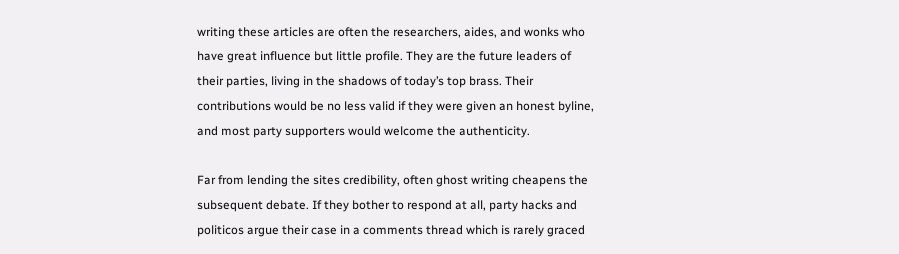writing these articles are often the researchers, aides, and wonks who have great influence but little profile. They are the future leaders of their parties, living in the shadows of today’s top brass. Their contributions would be no less valid if they were given an honest byline, and most party supporters would welcome the authenticity.

Far from lending the sites credibility, often ghost writing cheapens the subsequent debate. If they bother to respond at all, party hacks and politicos argue their case in a comments thread which is rarely graced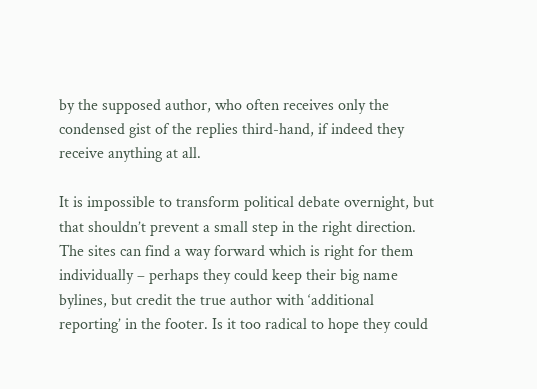by the supposed author, who often receives only the condensed gist of the replies third-hand, if indeed they receive anything at all.

It is impossible to transform political debate overnight, but that shouldn’t prevent a small step in the right direction.  The sites can find a way forward which is right for them individually – perhaps they could keep their big name bylines, but credit the true author with ‘additional reporting’ in the footer. Is it too radical to hope they could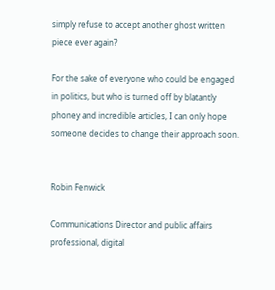simply refuse to accept another ghost written piece ever again?

For the sake of everyone who could be engaged in politics, but who is turned off by blatantly phoney and incredible articles, I can only hope someone decides to change their approach soon.


Robin Fenwick

Communications Director and public affairs professional, digital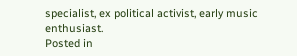specialist, ex political activist, early music enthusiast.
Posted in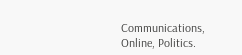Communications, Online, Politics.